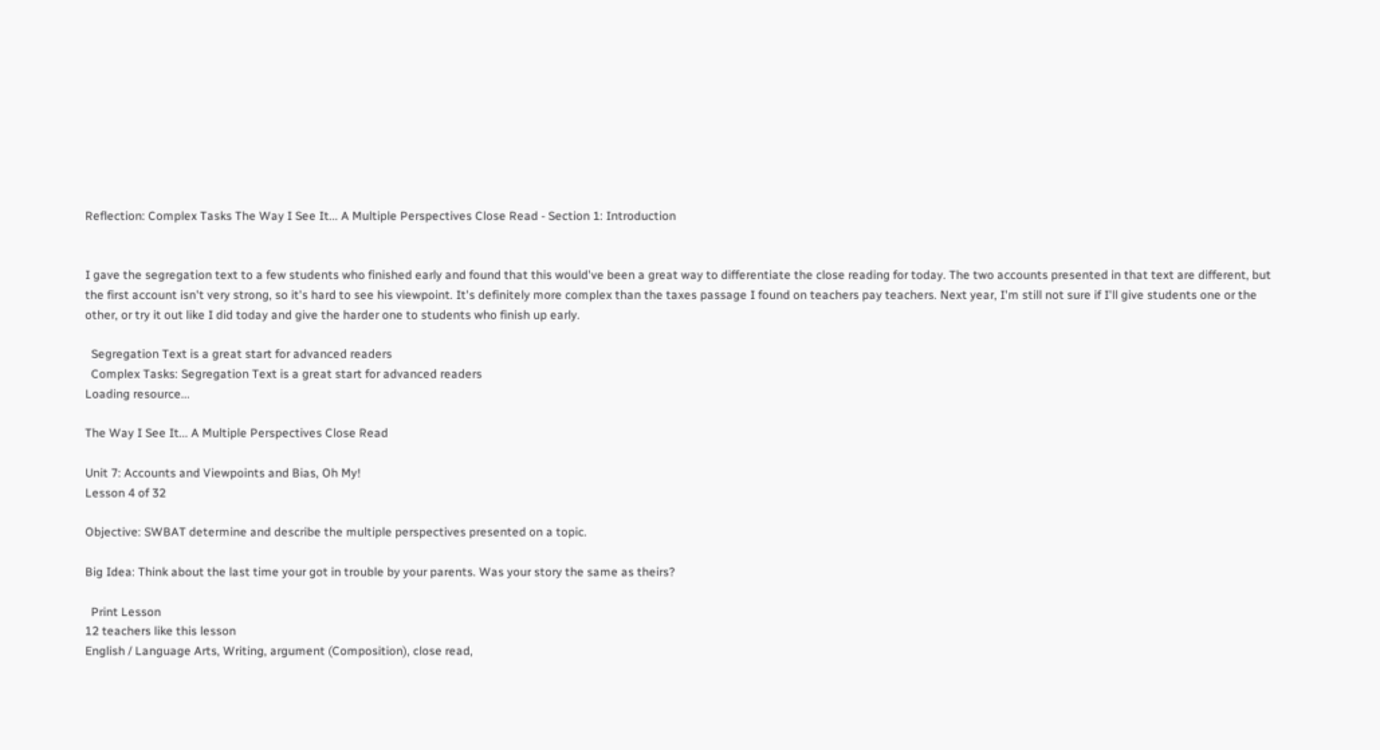Reflection: Complex Tasks The Way I See It... A Multiple Perspectives Close Read - Section 1: Introduction


I gave the segregation text to a few students who finished early and found that this would've been a great way to differentiate the close reading for today. The two accounts presented in that text are different, but the first account isn't very strong, so it's hard to see his viewpoint. It's definitely more complex than the taxes passage I found on teachers pay teachers. Next year, I'm still not sure if I'll give students one or the other, or try it out like I did today and give the harder one to students who finish up early.

  Segregation Text is a great start for advanced readers
  Complex Tasks: Segregation Text is a great start for advanced readers
Loading resource...

The Way I See It... A Multiple Perspectives Close Read

Unit 7: Accounts and Viewpoints and Bias, Oh My!
Lesson 4 of 32

Objective: SWBAT determine and describe the multiple perspectives presented on a topic.

Big Idea: Think about the last time your got in trouble by your parents. Was your story the same as theirs?

  Print Lesson
12 teachers like this lesson
English / Language Arts, Writing, argument (Composition), close read,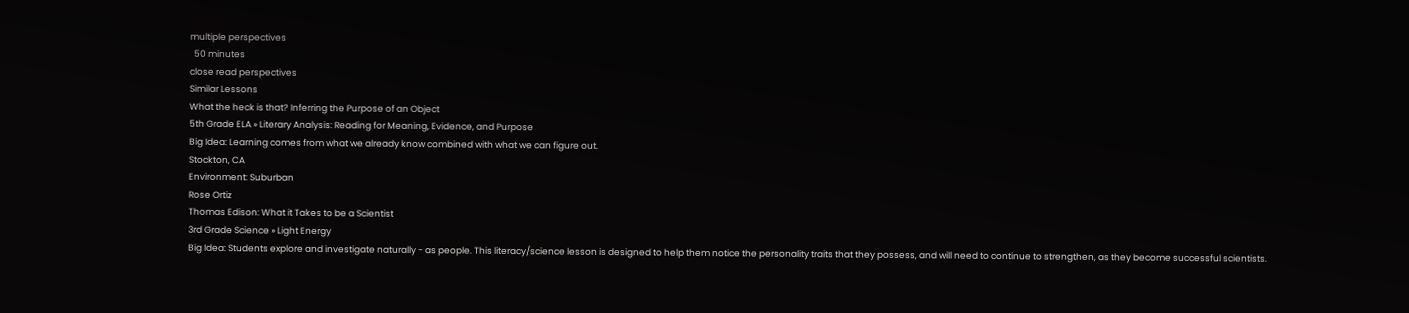multiple perspectives
  50 minutes
close read perspectives
Similar Lessons
What the heck is that? Inferring the Purpose of an Object
5th Grade ELA » Literary Analysis: Reading for Meaning, Evidence, and Purpose
Big Idea: Learning comes from what we already know combined with what we can figure out.
Stockton, CA
Environment: Suburban
Rose Ortiz
Thomas Edison: What it Takes to be a Scientist
3rd Grade Science » Light Energy
Big Idea: Students explore and investigate naturally - as people. This literacy/science lesson is designed to help them notice the personality traits that they possess, and will need to continue to strengthen, as they become successful scientists.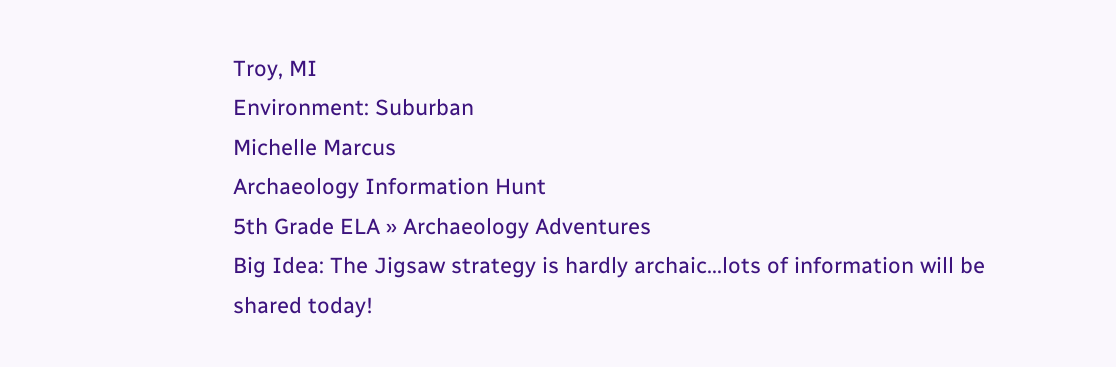Troy, MI
Environment: Suburban
Michelle Marcus
Archaeology Information Hunt
5th Grade ELA » Archaeology Adventures
Big Idea: The Jigsaw strategy is hardly archaic...lots of information will be shared today!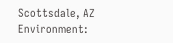Scottsdale, AZ
Environment: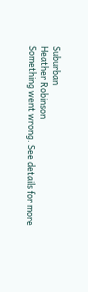Suburban
Heather Robinson
Something went wrong. See details for more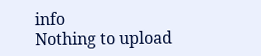info
Nothing to upload